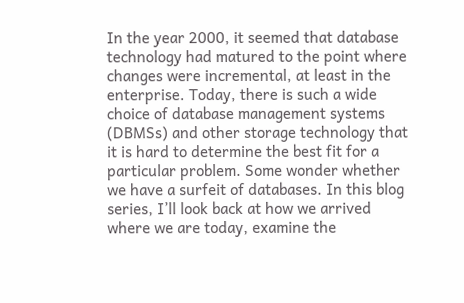In the year 2000, it seemed that database technology had matured to the point where changes were incremental, at least in the enterprise. Today, there is such a wide choice of database management systems (DBMSs) and other storage technology that it is hard to determine the best fit for a particular problem. Some wonder whether we have a surfeit of databases. In this blog series, I’ll look back at how we arrived where we are today, examine the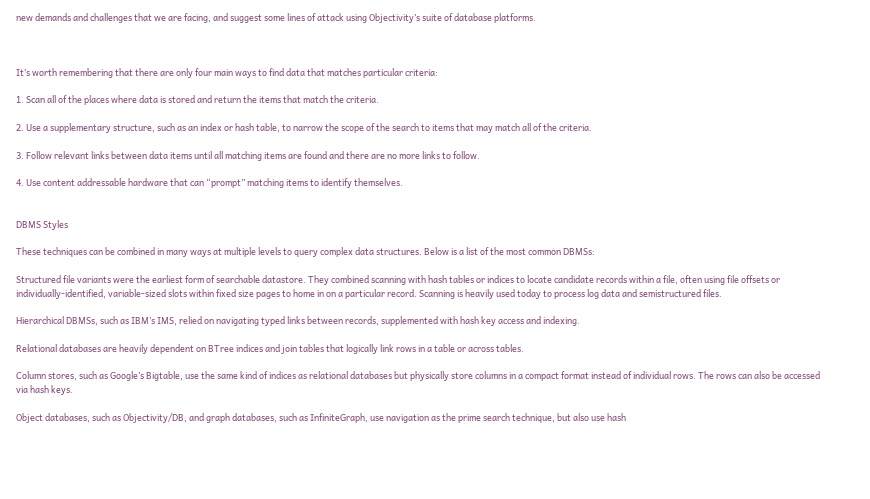new demands and challenges that we are facing, and suggest some lines of attack using Objectivity’s suite of database platforms.



It’s worth remembering that there are only four main ways to find data that matches particular criteria:

1. Scan all of the places where data is stored and return the items that match the criteria.

2. Use a supplementary structure, such as an index or hash table, to narrow the scope of the search to items that may match all of the criteria.

3. Follow relevant links between data items until all matching items are found and there are no more links to follow.

4. Use content addressable hardware that can “prompt” matching items to identify themselves.


DBMS Styles

These techniques can be combined in many ways at multiple levels to query complex data structures. Below is a list of the most common DBMSs:

Structured file variants were the earliest form of searchable datastore. They combined scanning with hash tables or indices to locate candidate records within a file, often using file offsets or individually-identified, variable-sized slots within fixed size pages to home in on a particular record. Scanning is heavily used today to process log data and semistructured files.

Hierarchical DBMSs, such as IBM’s IMS, relied on navigating typed links between records, supplemented with hash key access and indexing.

Relational databases are heavily dependent on BTree indices and join tables that logically link rows in a table or across tables.

Column stores, such as Google’s Bigtable, use the same kind of indices as relational databases but physically store columns in a compact format instead of individual rows. The rows can also be accessed via hash keys.

Object databases, such as Objectivity/DB, and graph databases, such as InfiniteGraph, use navigation as the prime search technique, but also use hash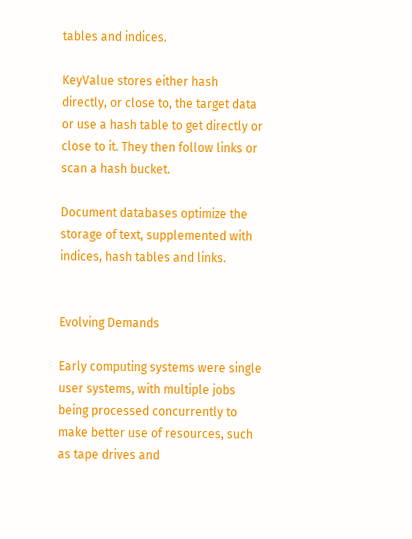tables and indices.

KeyValue stores either hash directly, or close to, the target data or use a hash table to get directly or close to it. They then follow links or scan a hash bucket.

Document databases optimize the storage of text, supplemented with indices, hash tables and links.


Evolving Demands

Early computing systems were single user systems, with multiple jobs being processed concurrently to make better use of resources, such as tape drives and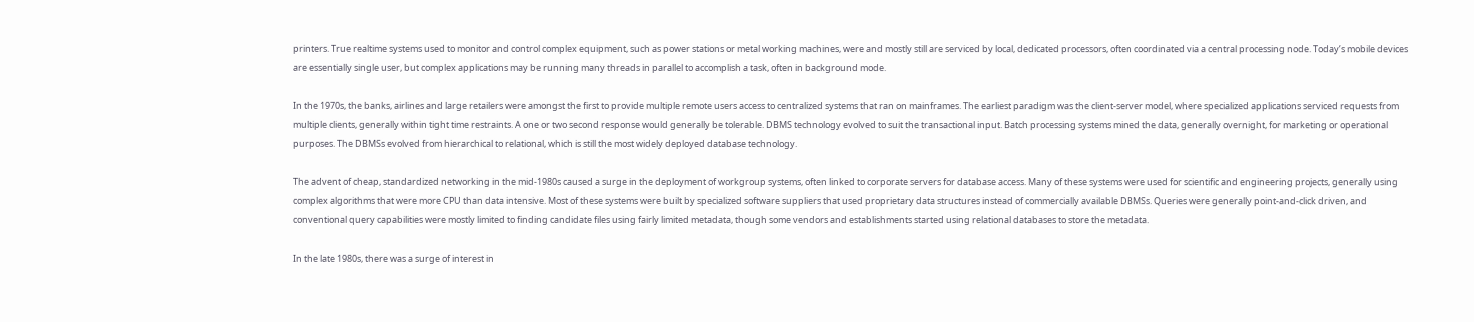printers. True realtime systems used to monitor and control complex equipment, such as power stations or metal working machines, were and mostly still are serviced by local, dedicated processors, often coordinated via a central processing node. Today’s mobile devices are essentially single user, but complex applications may be running many threads in parallel to accomplish a task, often in background mode.

In the 1970s, the banks, airlines and large retailers were amongst the first to provide multiple remote users access to centralized systems that ran on mainframes. The earliest paradigm was the client-server model, where specialized applications serviced requests from multiple clients, generally within tight time restraints. A one or two second response would generally be tolerable. DBMS technology evolved to suit the transactional input. Batch processing systems mined the data, generally overnight, for marketing or operational purposes. The DBMSs evolved from hierarchical to relational, which is still the most widely deployed database technology.

The advent of cheap, standardized networking in the mid-1980s caused a surge in the deployment of workgroup systems, often linked to corporate servers for database access. Many of these systems were used for scientific and engineering projects, generally using complex algorithms that were more CPU than data intensive. Most of these systems were built by specialized software suppliers that used proprietary data structures instead of commercially available DBMSs. Queries were generally point-and-click driven, and conventional query capabilities were mostly limited to finding candidate files using fairly limited metadata, though some vendors and establishments started using relational databases to store the metadata.

In the late 1980s, there was a surge of interest in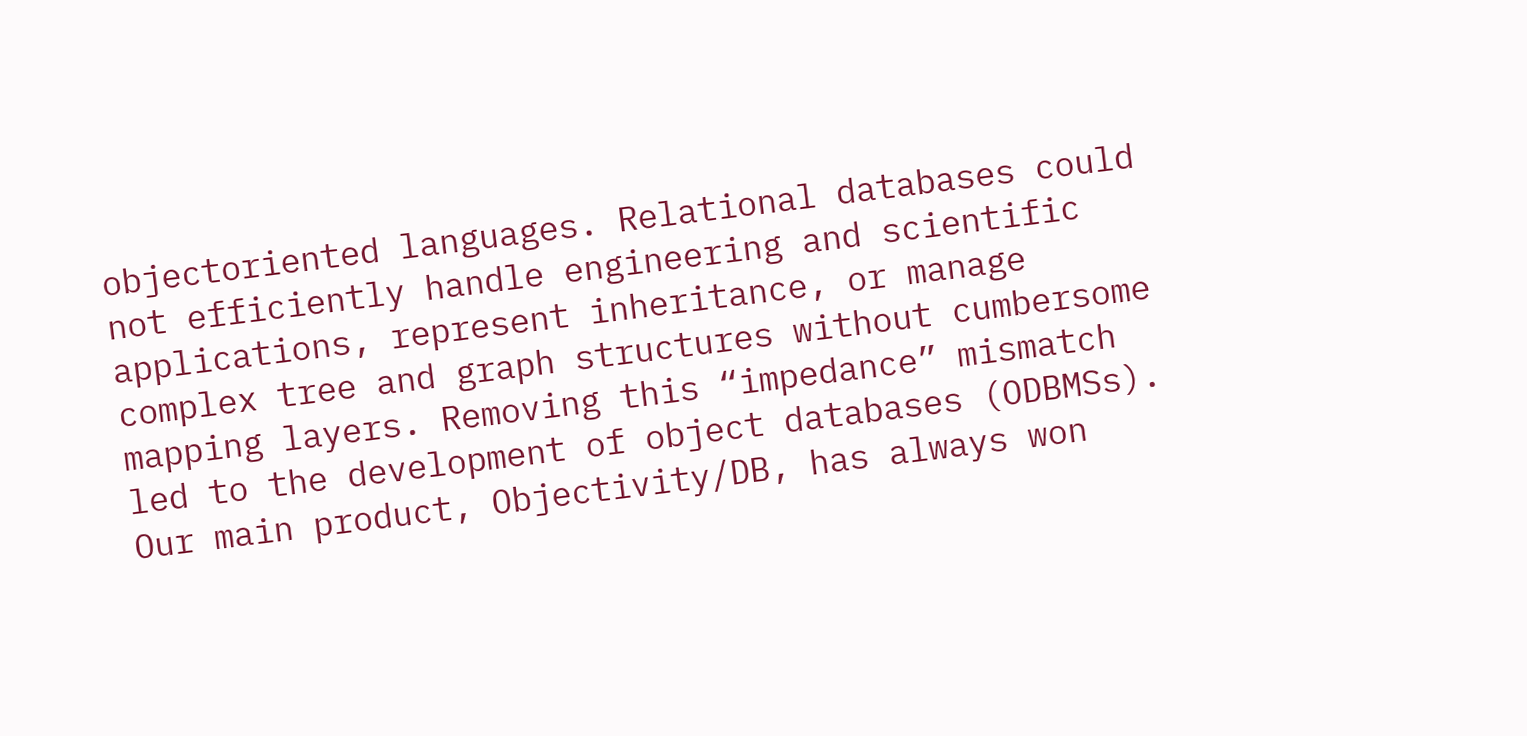objectoriented languages. Relational databases could not efficiently handle engineering and scientific applications, represent inheritance, or manage complex tree and graph structures without cumbersome mapping layers. Removing this “impedance” mismatch led to the development of object databases (ODBMSs). Our main product, Objectivity/DB, has always won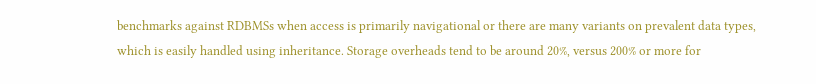benchmarks against RDBMSs when access is primarily navigational or there are many variants on prevalent data types, which is easily handled using inheritance. Storage overheads tend to be around 20%, versus 200% or more for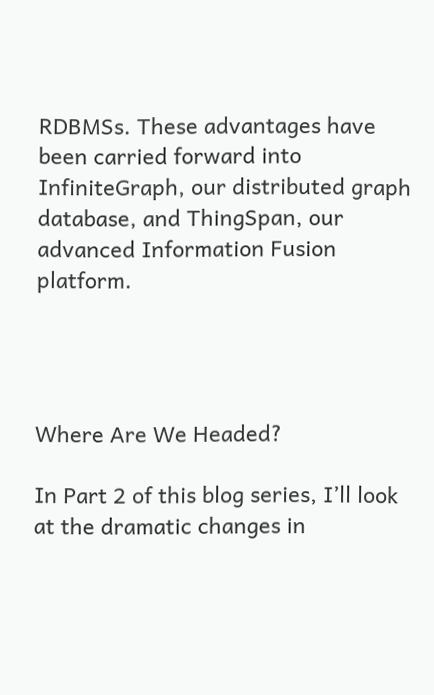RDBMSs. These advantages have been carried forward into InfiniteGraph, our distributed graph database, and ThingSpan, our advanced Information Fusion platform.




Where Are We Headed?

In Part 2 of this blog series, I’ll look at the dramatic changes in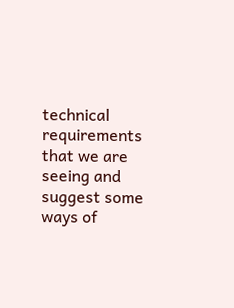technical requirements that we are seeing and suggest some ways of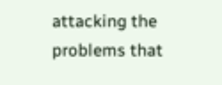attacking the problems that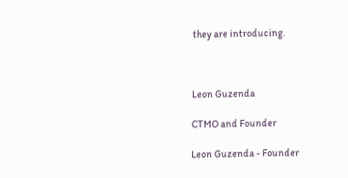they are introducing.



Leon Guzenda

CTMO and Founder

Leon Guzenda - Founder